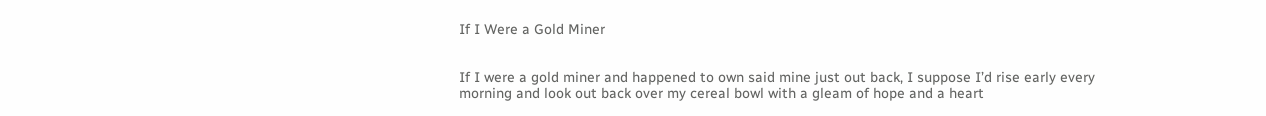If I Were a Gold Miner


If I were a gold miner and happened to own said mine just out back, I suppose I’d rise early every morning and look out back over my cereal bowl with a gleam of hope and a heart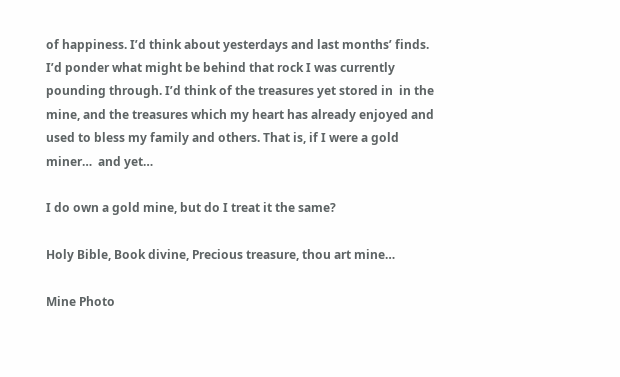of happiness. I’d think about yesterdays and last months’ finds. I’d ponder what might be behind that rock I was currently pounding through. I’d think of the treasures yet stored in  in the mine, and the treasures which my heart has already enjoyed and used to bless my family and others. That is, if I were a gold miner…  and yet…

I do own a gold mine, but do I treat it the same?

Holy Bible, Book divine, Precious treasure, thou art mine…

Mine Photo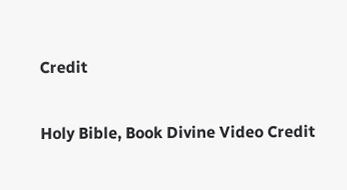Credit

Holy Bible, Book Divine Video Credit